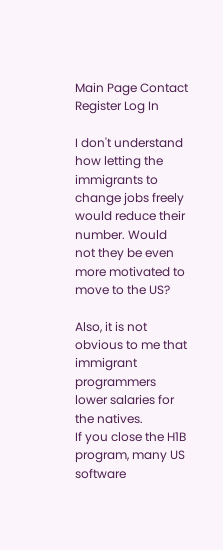Main Page Contact Register Log In

I don't understand how letting the immigrants to change jobs freely would reduce their number. Would not they be even more motivated to move to the US?

Also, it is not obvious to me that immigrant programmers lower salaries for the natives.
If you close the H1B program, many US software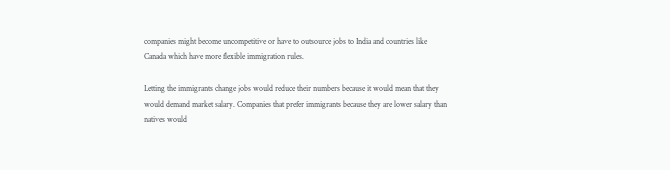companies might become uncompetitive or have to outsource jobs to India and countries like Canada which have more flexible immigration rules.

Letting the immigrants change jobs would reduce their numbers because it would mean that they would demand market salary. Companies that prefer immigrants because they are lower salary than natives would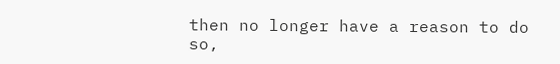then no longer have a reason to do so,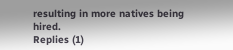resulting in more natives being hired.
Replies (1)